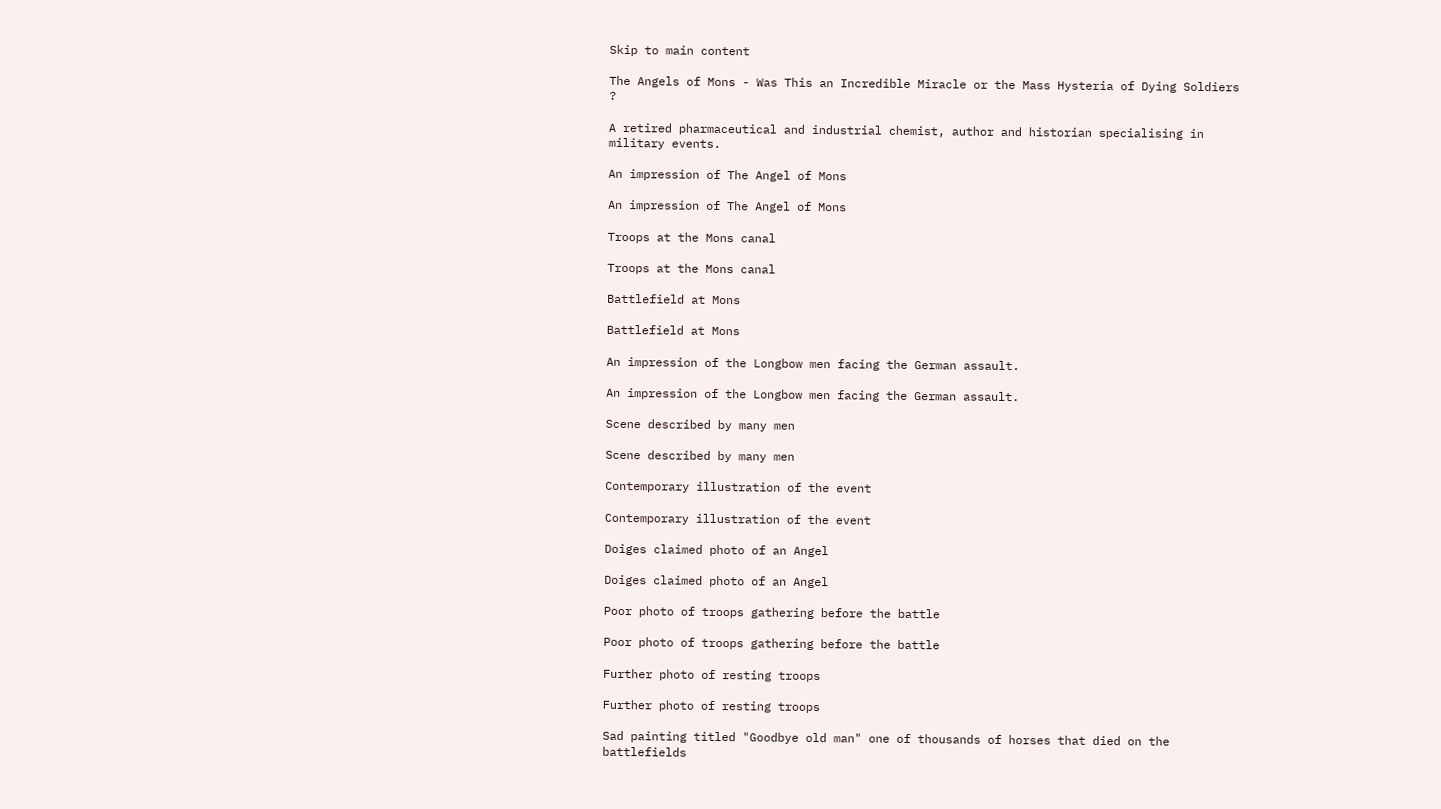Skip to main content

The Angels of Mons - Was This an Incredible Miracle or the Mass Hysteria of Dying Soldiers ?

A retired pharmaceutical and industrial chemist, author and historian specialising in military events.

An impression of The Angel of Mons

An impression of The Angel of Mons

Troops at the Mons canal

Troops at the Mons canal

Battlefield at Mons

Battlefield at Mons

An impression of the Longbow men facing the German assault.

An impression of the Longbow men facing the German assault.

Scene described by many men

Scene described by many men

Contemporary illustration of the event

Contemporary illustration of the event

Doiges claimed photo of an Angel

Doiges claimed photo of an Angel

Poor photo of troops gathering before the battle

Poor photo of troops gathering before the battle

Further photo of resting troops

Further photo of resting troops

Sad painting titled "Goodbye old man" one of thousands of horses that died on the battlefields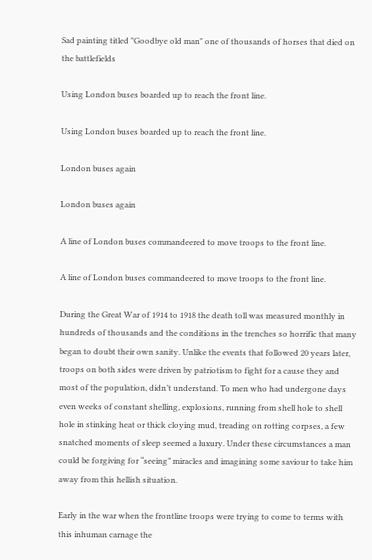Sad painting titled "Goodbye old man" one of thousands of horses that died on the battlefields

Using London buses boarded up to reach the front line.

Using London buses boarded up to reach the front line.

London buses again

London buses again

A line of London buses commandeered to move troops to the front line.

A line of London buses commandeered to move troops to the front line.

During the Great War of 1914 to 1918 the death toll was measured monthly in hundreds of thousands and the conditions in the trenches so horrific that many began to doubt their own sanity. Unlike the events that followed 20 years later, troops on both sides were driven by patriotism to fight for a cause they and most of the population, didn’t understand. To men who had undergone days even weeks of constant shelling, explosions, running from shell hole to shell hole in stinking heat or thick cloying mud, treading on rotting corpses, a few snatched moments of sleep seemed a luxury. Under these circumstances a man could be forgiving for “seeing” miracles and imagining some saviour to take him away from this hellish situation.

Early in the war when the frontline troops were trying to come to terms with this inhuman carnage the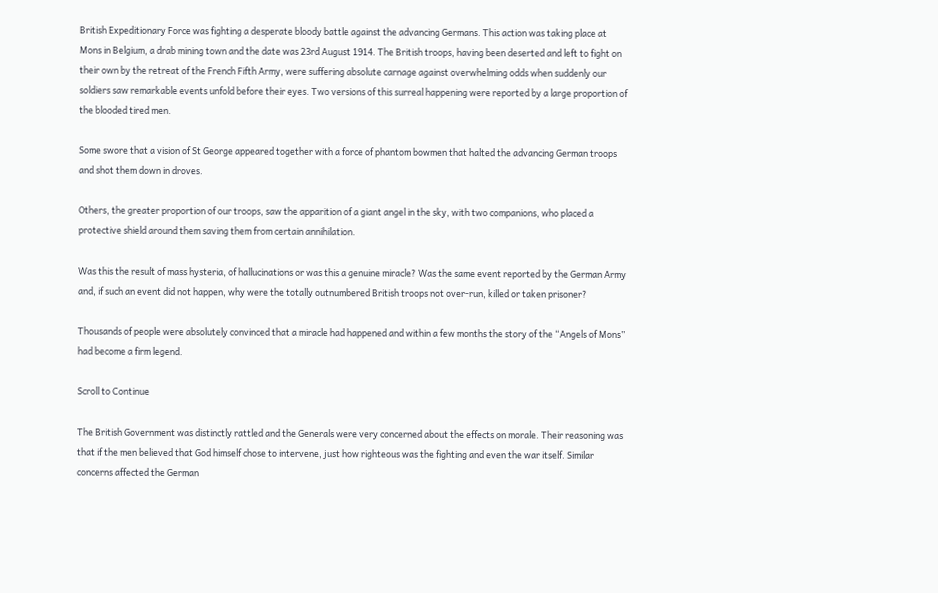British Expeditionary Force was fighting a desperate bloody battle against the advancing Germans. This action was taking place at Mons in Belgium, a drab mining town and the date was 23rd August 1914. The British troops, having been deserted and left to fight on their own by the retreat of the French Fifth Army, were suffering absolute carnage against overwhelming odds when suddenly our soldiers saw remarkable events unfold before their eyes. Two versions of this surreal happening were reported by a large proportion of the blooded tired men.

Some swore that a vision of St George appeared together with a force of phantom bowmen that halted the advancing German troops and shot them down in droves.

Others, the greater proportion of our troops, saw the apparition of a giant angel in the sky, with two companions, who placed a protective shield around them saving them from certain annihilation.

Was this the result of mass hysteria, of hallucinations or was this a genuine miracle? Was the same event reported by the German Army and, if such an event did not happen, why were the totally outnumbered British troops not over-run, killed or taken prisoner?

Thousands of people were absolutely convinced that a miracle had happened and within a few months the story of the “Angels of Mons” had become a firm legend.

Scroll to Continue

The British Government was distinctly rattled and the Generals were very concerned about the effects on morale. Their reasoning was that if the men believed that God himself chose to intervene, just how righteous was the fighting and even the war itself. Similar concerns affected the German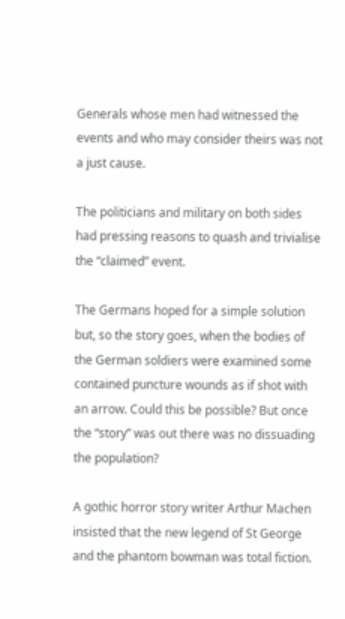Generals whose men had witnessed the events and who may consider theirs was not a just cause.

The politicians and military on both sides had pressing reasons to quash and trivialise the “claimed” event.

The Germans hoped for a simple solution but, so the story goes, when the bodies of the German soldiers were examined some contained puncture wounds as if shot with an arrow. Could this be possible? But once the “story” was out there was no dissuading the population?

A gothic horror story writer Arthur Machen insisted that the new legend of St George and the phantom bowman was total fiction.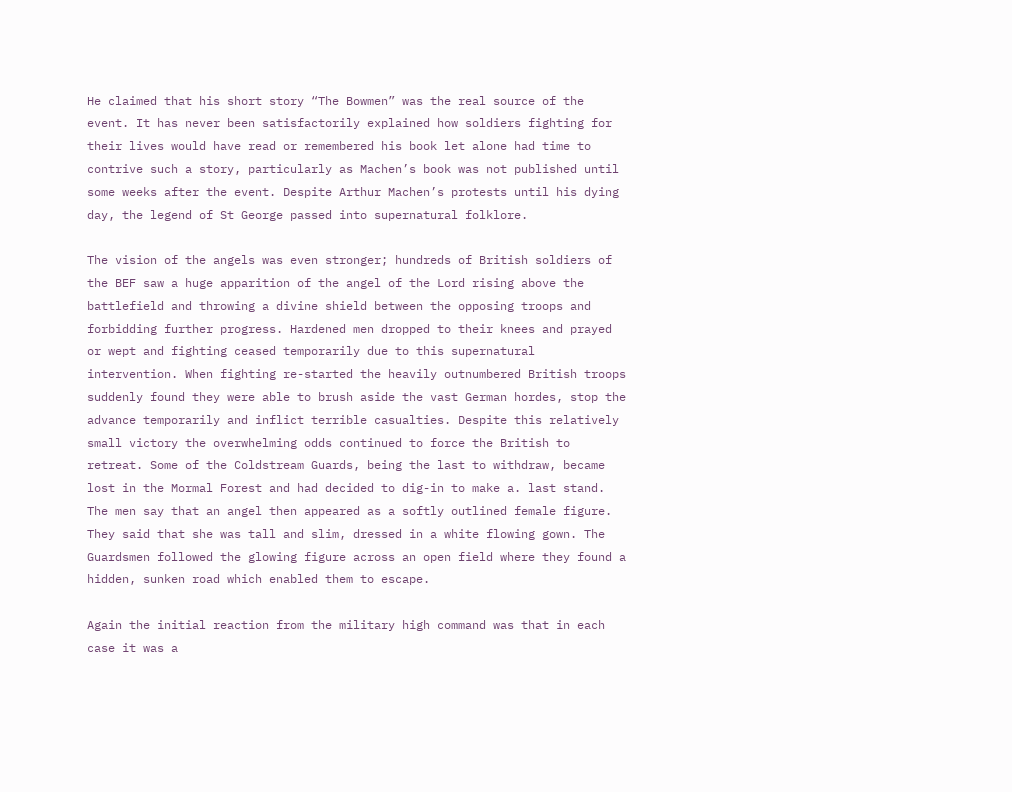He claimed that his short story “The Bowmen” was the real source of the event. It has never been satisfactorily explained how soldiers fighting for their lives would have read or remembered his book let alone had time to contrive such a story, particularly as Machen’s book was not published until some weeks after the event. Despite Arthur Machen’s protests until his dying day, the legend of St George passed into supernatural folklore.

The vision of the angels was even stronger; hundreds of British soldiers of the BEF saw a huge apparition of the angel of the Lord rising above the battlefield and throwing a divine shield between the opposing troops and forbidding further progress. Hardened men dropped to their knees and prayed or wept and fighting ceased temporarily due to this supernatural intervention. When fighting re-started the heavily outnumbered British troops suddenly found they were able to brush aside the vast German hordes, stop the advance temporarily and inflict terrible casualties. Despite this relatively small victory the overwhelming odds continued to force the British to retreat. Some of the Coldstream Guards, being the last to withdraw, became lost in the Mormal Forest and had decided to dig-in to make a. last stand. The men say that an angel then appeared as a softly outlined female figure. They said that she was tall and slim, dressed in a white flowing gown. The Guardsmen followed the glowing figure across an open field where they found a hidden, sunken road which enabled them to escape.

Again the initial reaction from the military high command was that in each case it was a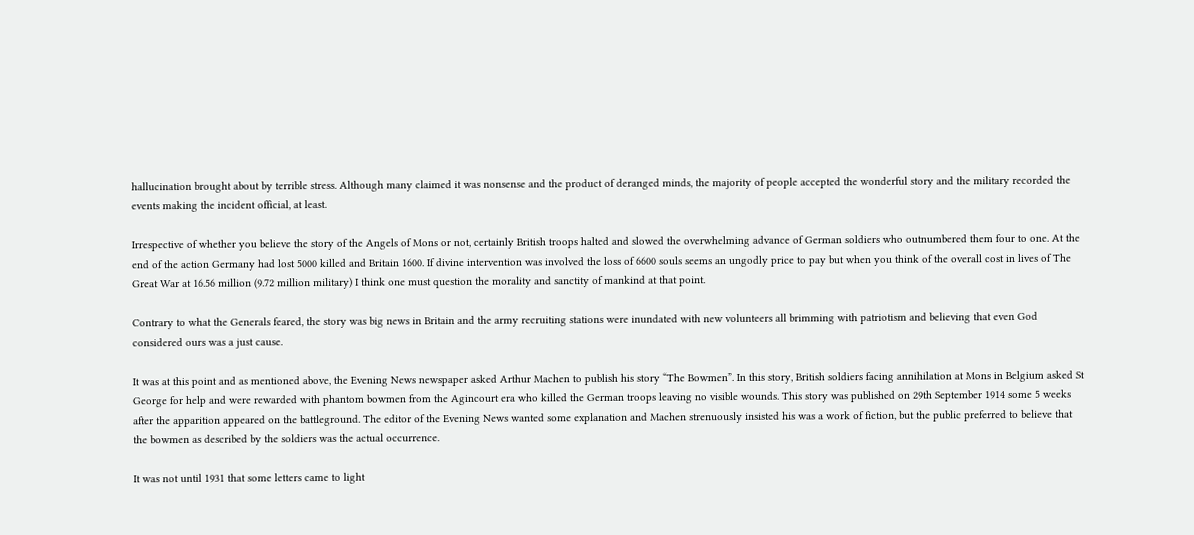hallucination brought about by terrible stress. Although many claimed it was nonsense and the product of deranged minds, the majority of people accepted the wonderful story and the military recorded the events making the incident official, at least.

Irrespective of whether you believe the story of the Angels of Mons or not, certainly British troops halted and slowed the overwhelming advance of German soldiers who outnumbered them four to one. At the end of the action Germany had lost 5000 killed and Britain 1600. If divine intervention was involved the loss of 6600 souls seems an ungodly price to pay but when you think of the overall cost in lives of The Great War at 16.56 million (9.72 million military) I think one must question the morality and sanctity of mankind at that point.

Contrary to what the Generals feared, the story was big news in Britain and the army recruiting stations were inundated with new volunteers all brimming with patriotism and believing that even God considered ours was a just cause.

It was at this point and as mentioned above, the Evening News newspaper asked Arthur Machen to publish his story “The Bowmen”. In this story, British soldiers facing annihilation at Mons in Belgium asked St George for help and were rewarded with phantom bowmen from the Agincourt era who killed the German troops leaving no visible wounds. This story was published on 29th September 1914 some 5 weeks after the apparition appeared on the battleground. The editor of the Evening News wanted some explanation and Machen strenuously insisted his was a work of fiction, but the public preferred to believe that the bowmen as described by the soldiers was the actual occurrence.

It was not until 1931 that some letters came to light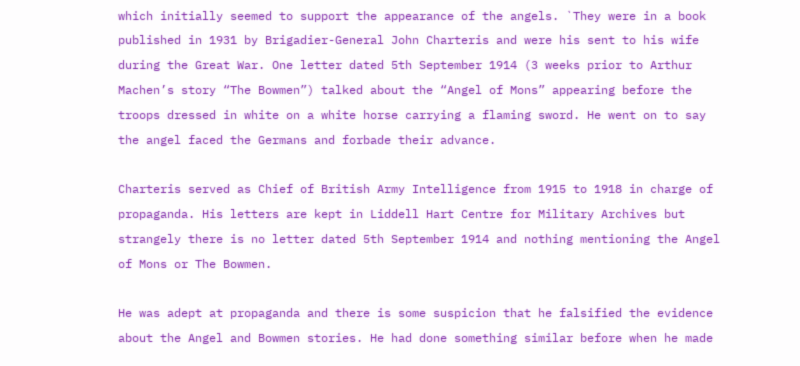which initially seemed to support the appearance of the angels. `They were in a book published in 1931 by Brigadier-General John Charteris and were his sent to his wife during the Great War. One letter dated 5th September 1914 (3 weeks prior to Arthur Machen’s story “The Bowmen”) talked about the “Angel of Mons” appearing before the troops dressed in white on a white horse carrying a flaming sword. He went on to say the angel faced the Germans and forbade their advance.

Charteris served as Chief of British Army Intelligence from 1915 to 1918 in charge of propaganda. His letters are kept in Liddell Hart Centre for Military Archives but strangely there is no letter dated 5th September 1914 and nothing mentioning the Angel of Mons or The Bowmen.

He was adept at propaganda and there is some suspicion that he falsified the evidence about the Angel and Bowmen stories. He had done something similar before when he made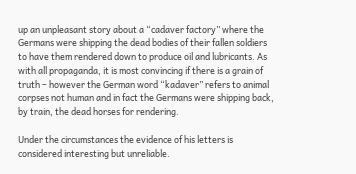up an unpleasant story about a “cadaver factory” where the Germans were shipping the dead bodies of their fallen soldiers to have them rendered down to produce oil and lubricants. As with all propaganda, it is most convincing if there is a grain of truth – however the German word “kadaver” refers to animal corpses not human and in fact the Germans were shipping back, by train, the dead horses for rendering.

Under the circumstances the evidence of his letters is considered interesting but unreliable.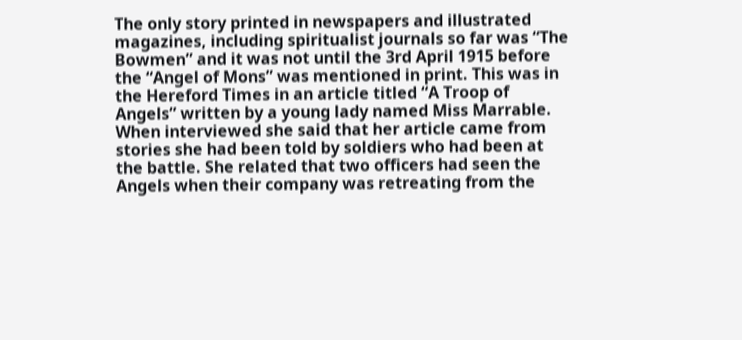The only story printed in newspapers and illustrated magazines, including spiritualist journals so far was “The Bowmen” and it was not until the 3rd April 1915 before the “Angel of Mons” was mentioned in print. This was in the Hereford Times in an article titled “A Troop of Angels” written by a young lady named Miss Marrable. When interviewed she said that her article came from stories she had been told by soldiers who had been at the battle. She related that two officers had seen the Angels when their company was retreating from the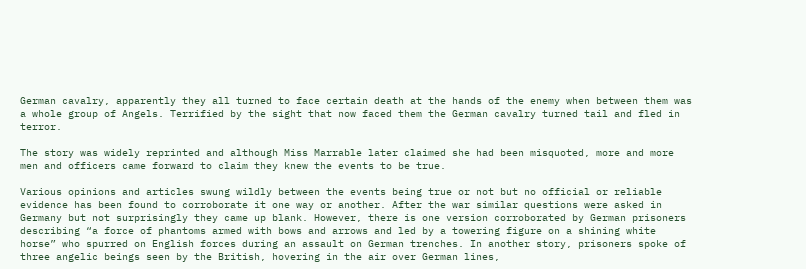German cavalry, apparently they all turned to face certain death at the hands of the enemy when between them was a whole group of Angels. Terrified by the sight that now faced them the German cavalry turned tail and fled in terror.

The story was widely reprinted and although Miss Marrable later claimed she had been misquoted, more and more men and officers came forward to claim they knew the events to be true.

Various opinions and articles swung wildly between the events being true or not but no official or reliable evidence has been found to corroborate it one way or another. After the war similar questions were asked in Germany but not surprisingly they came up blank. However, there is one version corroborated by German prisoners describing “a force of phantoms armed with bows and arrows and led by a towering figure on a shining white horse” who spurred on English forces during an assault on German trenches. In another story, prisoners spoke of three angelic beings seen by the British, hovering in the air over German lines,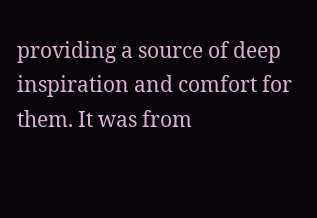providing a source of deep inspiration and comfort for them. It was from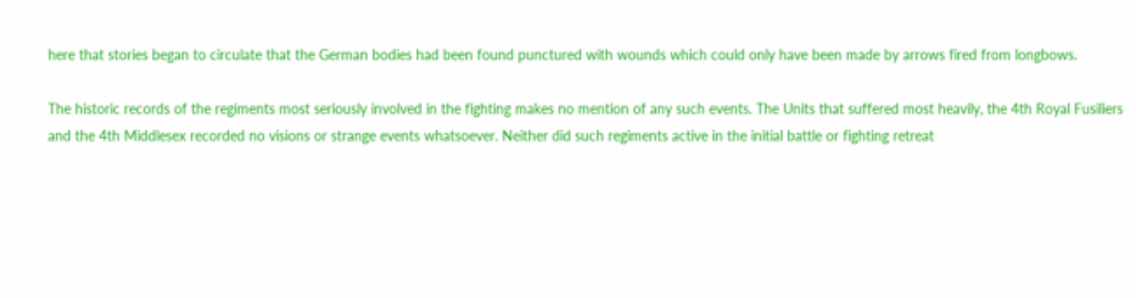here that stories began to circulate that the German bodies had been found punctured with wounds which could only have been made by arrows fired from longbows.

The historic records of the regiments most seriously involved in the fighting makes no mention of any such events. The Units that suffered most heavily, the 4th Royal Fusiliers and the 4th Middlesex recorded no visions or strange events whatsoever. Neither did such regiments active in the initial battle or fighting retreat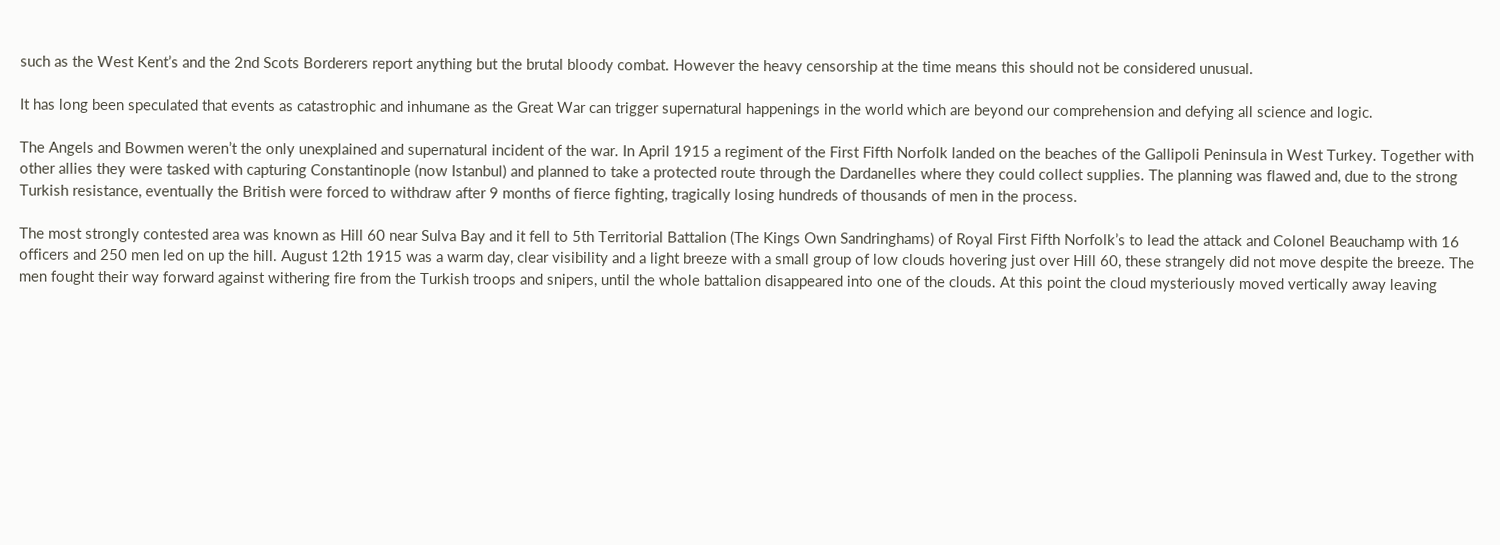such as the West Kent’s and the 2nd Scots Borderers report anything but the brutal bloody combat. However the heavy censorship at the time means this should not be considered unusual.

It has long been speculated that events as catastrophic and inhumane as the Great War can trigger supernatural happenings in the world which are beyond our comprehension and defying all science and logic.

The Angels and Bowmen weren’t the only unexplained and supernatural incident of the war. In April 1915 a regiment of the First Fifth Norfolk landed on the beaches of the Gallipoli Peninsula in West Turkey. Together with other allies they were tasked with capturing Constantinople (now Istanbul) and planned to take a protected route through the Dardanelles where they could collect supplies. The planning was flawed and, due to the strong Turkish resistance, eventually the British were forced to withdraw after 9 months of fierce fighting, tragically losing hundreds of thousands of men in the process.

The most strongly contested area was known as Hill 60 near Sulva Bay and it fell to 5th Territorial Battalion (The Kings Own Sandringhams) of Royal First Fifth Norfolk’s to lead the attack and Colonel Beauchamp with 16 officers and 250 men led on up the hill. August 12th 1915 was a warm day, clear visibility and a light breeze with a small group of low clouds hovering just over Hill 60, these strangely did not move despite the breeze. The men fought their way forward against withering fire from the Turkish troops and snipers, until the whole battalion disappeared into one of the clouds. At this point the cloud mysteriously moved vertically away leaving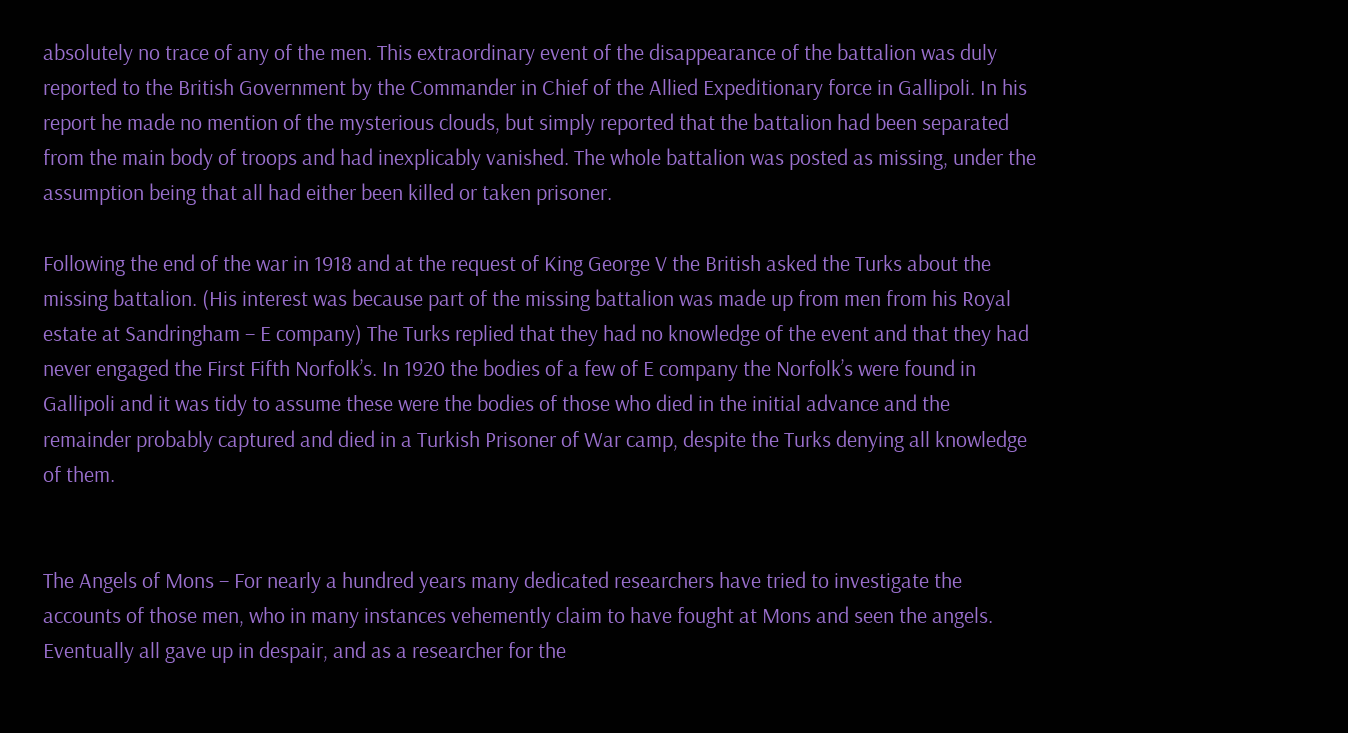absolutely no trace of any of the men. This extraordinary event of the disappearance of the battalion was duly reported to the British Government by the Commander in Chief of the Allied Expeditionary force in Gallipoli. In his report he made no mention of the mysterious clouds, but simply reported that the battalion had been separated from the main body of troops and had inexplicably vanished. The whole battalion was posted as missing, under the assumption being that all had either been killed or taken prisoner.

Following the end of the war in 1918 and at the request of King George V the British asked the Turks about the missing battalion. (His interest was because part of the missing battalion was made up from men from his Royal estate at Sandringham – E company) The Turks replied that they had no knowledge of the event and that they had never engaged the First Fifth Norfolk’s. In 1920 the bodies of a few of E company the Norfolk’s were found in Gallipoli and it was tidy to assume these were the bodies of those who died in the initial advance and the remainder probably captured and died in a Turkish Prisoner of War camp, despite the Turks denying all knowledge of them.


The Angels of Mons – For nearly a hundred years many dedicated researchers have tried to investigate the accounts of those men, who in many instances vehemently claim to have fought at Mons and seen the angels. Eventually all gave up in despair, and as a researcher for the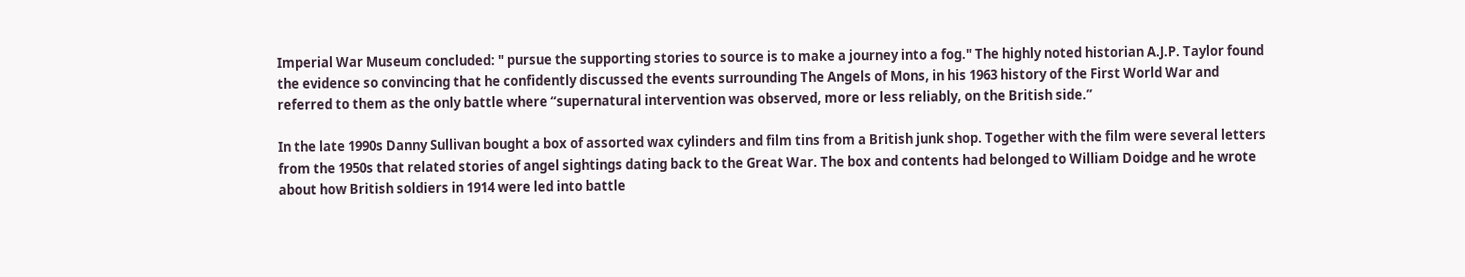Imperial War Museum concluded: " pursue the supporting stories to source is to make a journey into a fog." The highly noted historian A.J.P. Taylor found the evidence so convincing that he confidently discussed the events surrounding The Angels of Mons, in his 1963 history of the First World War and referred to them as the only battle where “supernatural intervention was observed, more or less reliably, on the British side.”

In the late 1990s Danny Sullivan bought a box of assorted wax cylinders and film tins from a British junk shop. Together with the film were several letters from the 1950s that related stories of angel sightings dating back to the Great War. The box and contents had belonged to William Doidge and he wrote about how British soldiers in 1914 were led into battle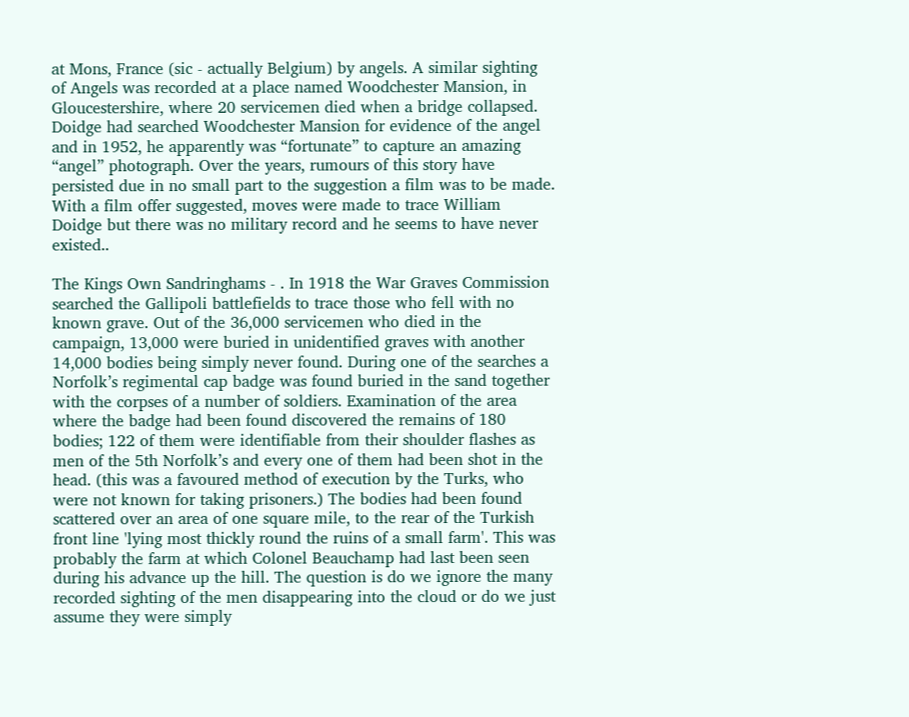at Mons, France (sic - actually Belgium) by angels. A similar sighting of Angels was recorded at a place named Woodchester Mansion, in Gloucestershire, where 20 servicemen died when a bridge collapsed. Doidge had searched Woodchester Mansion for evidence of the angel and in 1952, he apparently was “fortunate” to capture an amazing “angel” photograph. Over the years, rumours of this story have persisted due in no small part to the suggestion a film was to be made. With a film offer suggested, moves were made to trace William Doidge but there was no military record and he seems to have never existed..

The Kings Own Sandringhams - . In 1918 the War Graves Commission searched the Gallipoli battlefields to trace those who fell with no known grave. Out of the 36,000 servicemen who died in the campaign, 13,000 were buried in unidentified graves with another 14,000 bodies being simply never found. During one of the searches a Norfolk’s regimental cap badge was found buried in the sand together with the corpses of a number of soldiers. Examination of the area where the badge had been found discovered the remains of 180 bodies; 122 of them were identifiable from their shoulder flashes as men of the 5th Norfolk’s and every one of them had been shot in the head. (this was a favoured method of execution by the Turks, who were not known for taking prisoners.) The bodies had been found scattered over an area of one square mile, to the rear of the Turkish front line 'lying most thickly round the ruins of a small farm'. This was probably the farm at which Colonel Beauchamp had last been seen during his advance up the hill. The question is do we ignore the many recorded sighting of the men disappearing into the cloud or do we just assume they were simply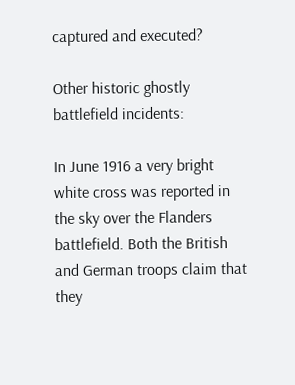captured and executed?

Other historic ghostly battlefield incidents:

In June 1916 a very bright white cross was reported in the sky over the Flanders battlefield. Both the British and German troops claim that they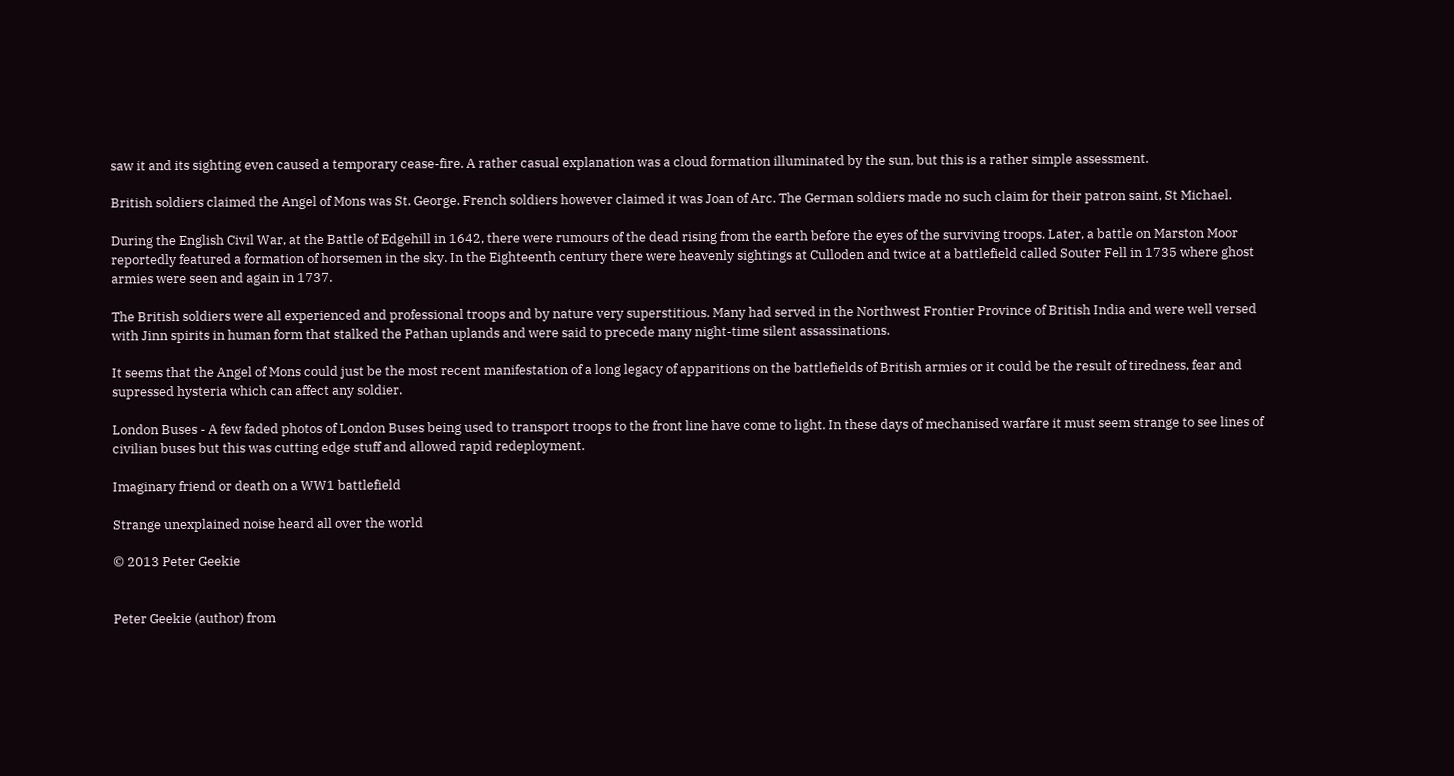saw it and its sighting even caused a temporary cease-fire. A rather casual explanation was a cloud formation illuminated by the sun, but this is a rather simple assessment.

British soldiers claimed the Angel of Mons was St. George. French soldiers however claimed it was Joan of Arc. The German soldiers made no such claim for their patron saint, St Michael.

During the English Civil War, at the Battle of Edgehill in 1642, there were rumours of the dead rising from the earth before the eyes of the surviving troops. Later, a battle on Marston Moor reportedly featured a formation of horsemen in the sky. In the Eighteenth century there were heavenly sightings at Culloden and twice at a battlefield called Souter Fell in 1735 where ghost armies were seen and again in 1737.

The British soldiers were all experienced and professional troops and by nature very superstitious. Many had served in the Northwest Frontier Province of British India and were well versed with Jinn spirits in human form that stalked the Pathan uplands and were said to precede many night-time silent assassinations.

It seems that the Angel of Mons could just be the most recent manifestation of a long legacy of apparitions on the battlefields of British armies or it could be the result of tiredness, fear and supressed hysteria which can affect any soldier.

London Buses - A few faded photos of London Buses being used to transport troops to the front line have come to light. In these days of mechanised warfare it must seem strange to see lines of civilian buses but this was cutting edge stuff and allowed rapid redeployment.

Imaginary friend or death on a WW1 battlefield

Strange unexplained noise heard all over the world

© 2013 Peter Geekie


Peter Geekie (author) from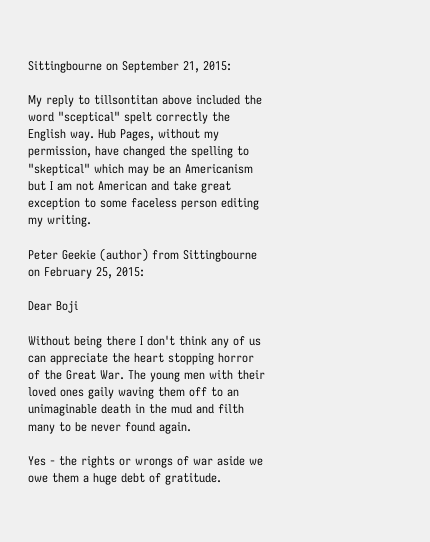Sittingbourne on September 21, 2015:

My reply to tillsontitan above included the word "sceptical" spelt correctly the English way. Hub Pages, without my permission, have changed the spelling to "skeptical" which may be an Americanism but I am not American and take great exception to some faceless person editing my writing.

Peter Geekie (author) from Sittingbourne on February 25, 2015:

Dear Boji

Without being there I don't think any of us can appreciate the heart stopping horror of the Great War. The young men with their loved ones gaily waving them off to an unimaginable death in the mud and filth many to be never found again.

Yes - the rights or wrongs of war aside we owe them a huge debt of gratitude.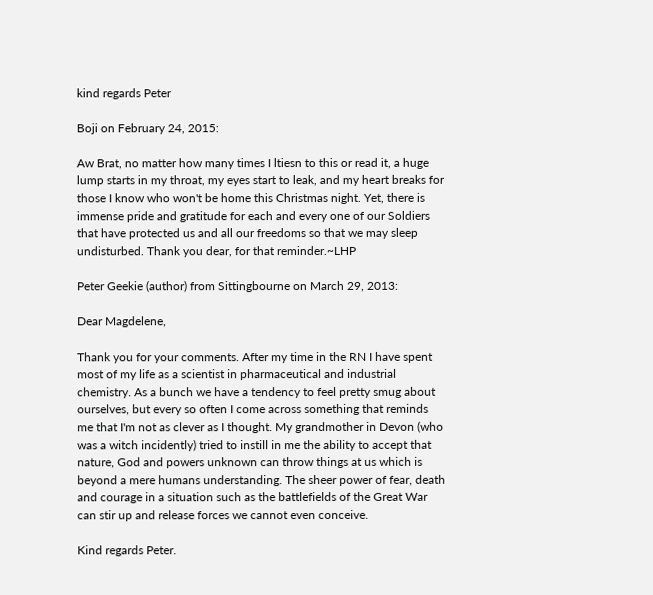kind regards Peter

Boji on February 24, 2015:

Aw Brat, no matter how many times I ltiesn to this or read it, a huge lump starts in my throat, my eyes start to leak, and my heart breaks for those I know who won't be home this Christmas night. Yet, there is immense pride and gratitude for each and every one of our Soldiers that have protected us and all our freedoms so that we may sleep undisturbed. Thank you dear, for that reminder.~LHP

Peter Geekie (author) from Sittingbourne on March 29, 2013:

Dear Magdelene,

Thank you for your comments. After my time in the RN I have spent most of my life as a scientist in pharmaceutical and industrial chemistry. As a bunch we have a tendency to feel pretty smug about ourselves, but every so often I come across something that reminds me that I'm not as clever as I thought. My grandmother in Devon (who was a witch incidently) tried to instill in me the ability to accept that nature, God and powers unknown can throw things at us which is beyond a mere humans understanding. The sheer power of fear, death and courage in a situation such as the battlefields of the Great War can stir up and release forces we cannot even conceive.

Kind regards Peter.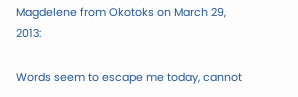Magdelene from Okotoks on March 29, 2013:

Words seem to escape me today, cannot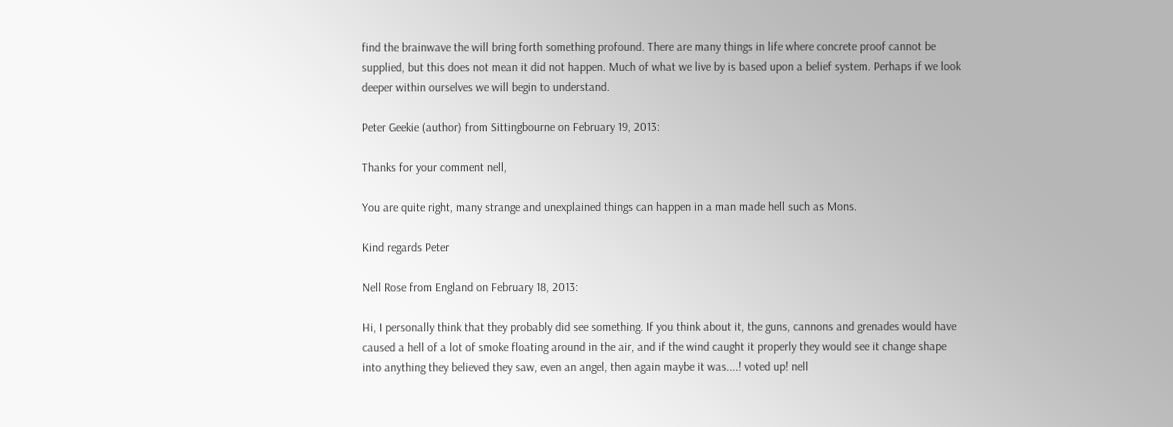find the brainwave the will bring forth something profound. There are many things in life where concrete proof cannot be supplied, but this does not mean it did not happen. Much of what we live by is based upon a belief system. Perhaps if we look deeper within ourselves we will begin to understand.

Peter Geekie (author) from Sittingbourne on February 19, 2013:

Thanks for your comment nell,

You are quite right, many strange and unexplained things can happen in a man made hell such as Mons.

Kind regards Peter

Nell Rose from England on February 18, 2013:

Hi, I personally think that they probably did see something. If you think about it, the guns, cannons and grenades would have caused a hell of a lot of smoke floating around in the air, and if the wind caught it properly they would see it change shape into anything they believed they saw, even an angel, then again maybe it was....! voted up! nell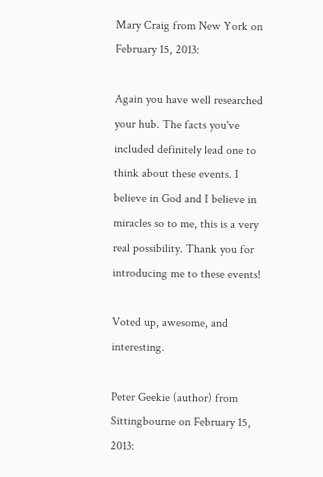Mary Craig from New York on February 15, 2013:

Again you have well researched your hub. The facts you've included definitely lead one to think about these events. I believe in God and I believe in miracles so to me, this is a very real possibility. Thank you for introducing me to these events!

Voted up, awesome, and interesting.

Peter Geekie (author) from Sittingbourne on February 15, 2013: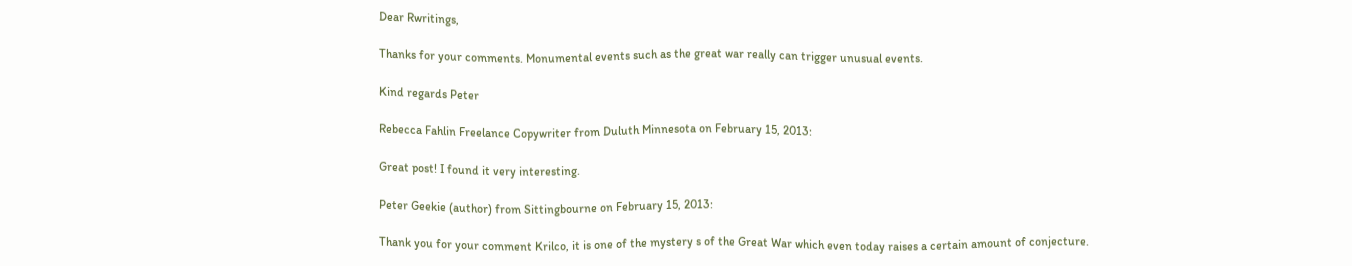Dear Rwritings,

Thanks for your comments. Monumental events such as the great war really can trigger unusual events.

Kind regards Peter

Rebecca Fahlin Freelance Copywriter from Duluth Minnesota on February 15, 2013:

Great post! I found it very interesting.

Peter Geekie (author) from Sittingbourne on February 15, 2013:

Thank you for your comment Krilco, it is one of the mystery s of the Great War which even today raises a certain amount of conjecture.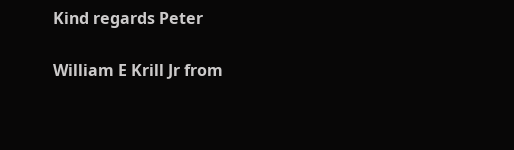Kind regards Peter

William E Krill Jr from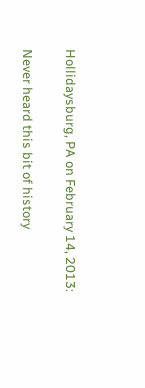Hollidaysburg, PA on February 14, 2013:

Never heard this bit of history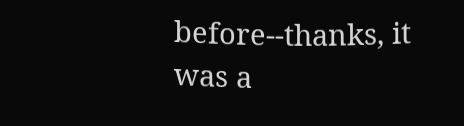before--thanks, it was a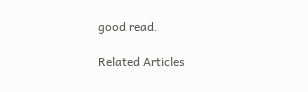good read.

Related Articles